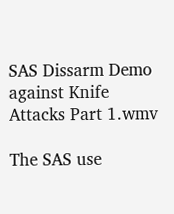SAS Dissarm Demo against Knife Attacks Part 1.wmv

The SAS use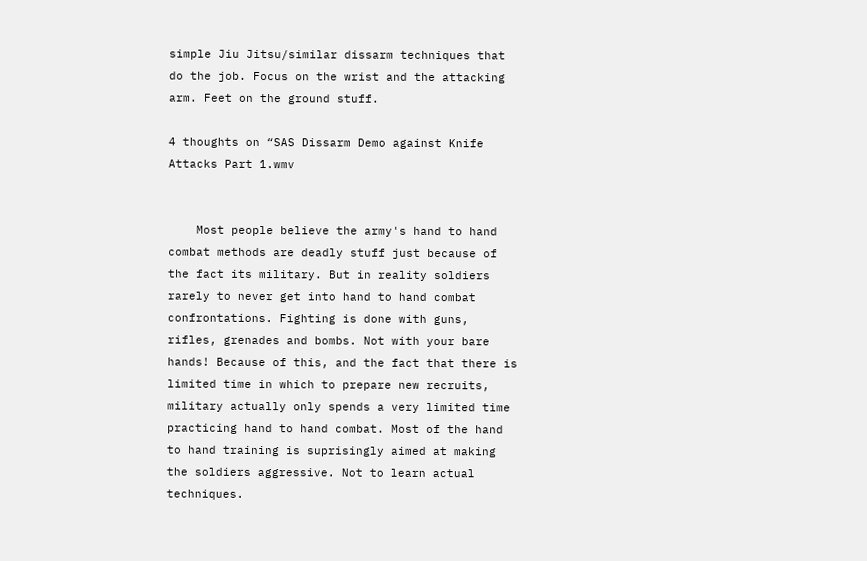simple Jiu Jitsu/similar dissarm techniques that do the job. Focus on the wrist and the attacking arm. Feet on the ground stuff.

4 thoughts on “SAS Dissarm Demo against Knife Attacks Part 1.wmv


    Most people believe the army's hand to hand combat methods are deadly stuff just because of the fact its military. But in reality soldiers rarely to never get into hand to hand combat confrontations. Fighting is done with guns, rifles, grenades and bombs. Not with your bare hands! Because of this, and the fact that there is limited time in which to prepare new recruits, military actually only spends a very limited time practicing hand to hand combat. Most of the hand to hand training is suprisingly aimed at making the soldiers aggressive. Not to learn actual techniques.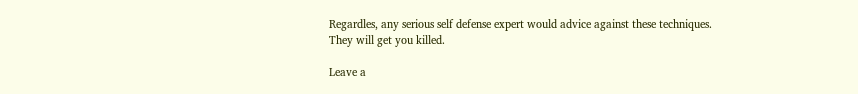Regardles, any serious self defense expert would advice against these techniques. They will get you killed.

Leave a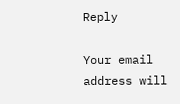Reply

Your email address will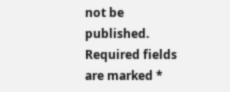not be published. Required fields are marked *